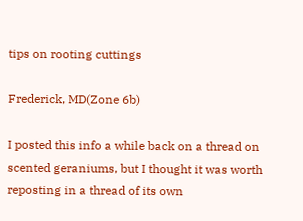tips on rooting cuttings

Frederick, MD(Zone 6b)

I posted this info a while back on a thread on scented geraniums, but I thought it was worth reposting in a thread of its own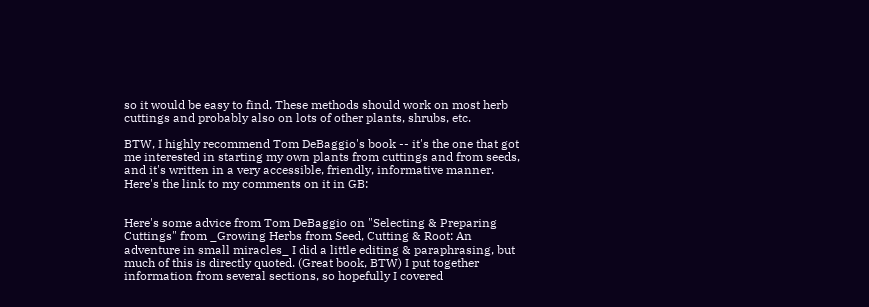so it would be easy to find. These methods should work on most herb cuttings and probably also on lots of other plants, shrubs, etc.

BTW, I highly recommend Tom DeBaggio's book -- it's the one that got me interested in starting my own plants from cuttings and from seeds, and it's written in a very accessible, friendly, informative manner. Here's the link to my comments on it in GB:


Here's some advice from Tom DeBaggio on "Selecting & Preparing Cuttings" from _Growing Herbs from Seed, Cutting & Root: An adventure in small miracles_ I did a little editing & paraphrasing, but much of this is directly quoted. (Great book, BTW) I put together information from several sections, so hopefully I covered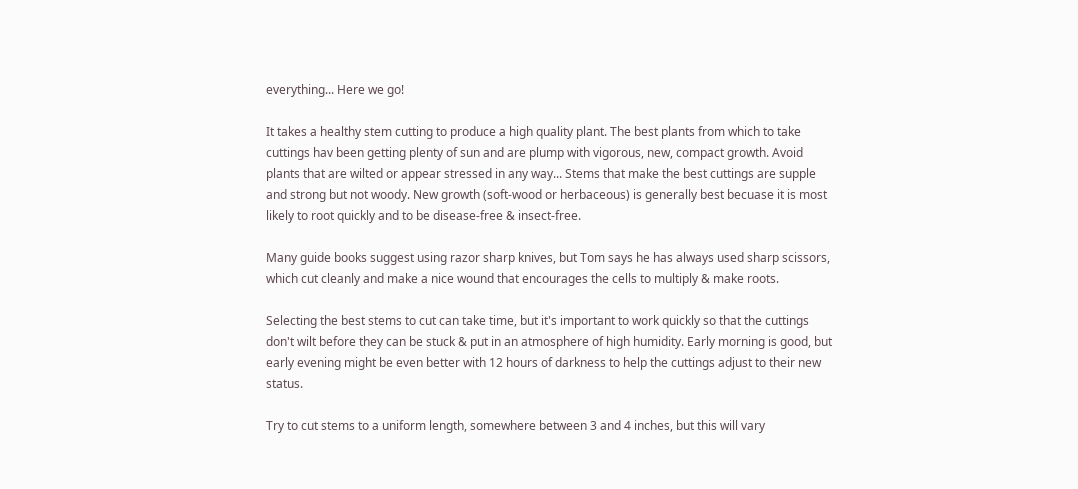everything... Here we go!

It takes a healthy stem cutting to produce a high quality plant. The best plants from which to take cuttings hav been getting plenty of sun and are plump with vigorous, new, compact growth. Avoid plants that are wilted or appear stressed in any way... Stems that make the best cuttings are supple and strong but not woody. New growth (soft-wood or herbaceous) is generally best becuase it is most likely to root quickly and to be disease-free & insect-free.

Many guide books suggest using razor sharp knives, but Tom says he has always used sharp scissors, which cut cleanly and make a nice wound that encourages the cells to multiply & make roots.

Selecting the best stems to cut can take time, but it's important to work quickly so that the cuttings don't wilt before they can be stuck & put in an atmosphere of high humidity. Early morning is good, but early evening might be even better with 12 hours of darkness to help the cuttings adjust to their new status.

Try to cut stems to a uniform length, somewhere between 3 and 4 inches, but this will vary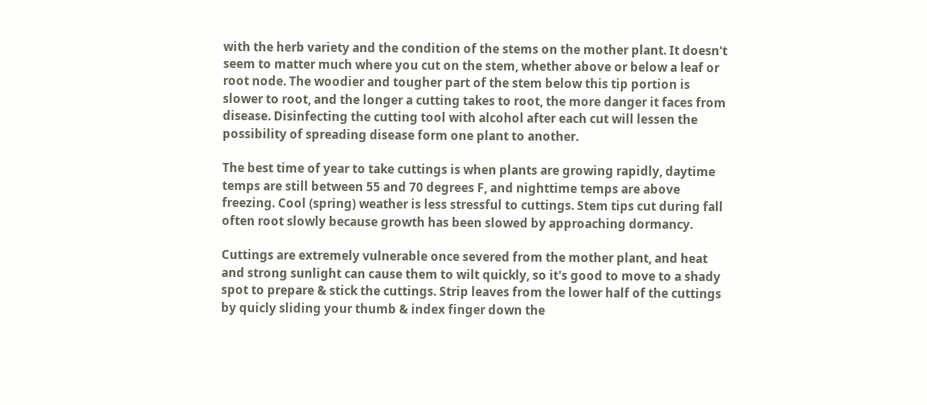with the herb variety and the condition of the stems on the mother plant. It doesn't seem to matter much where you cut on the stem, whether above or below a leaf or root node. The woodier and tougher part of the stem below this tip portion is slower to root, and the longer a cutting takes to root, the more danger it faces from disease. Disinfecting the cutting tool with alcohol after each cut will lessen the possibility of spreading disease form one plant to another.

The best time of year to take cuttings is when plants are growing rapidly, daytime temps are still between 55 and 70 degrees F, and nighttime temps are above freezing. Cool (spring) weather is less stressful to cuttings. Stem tips cut during fall often root slowly because growth has been slowed by approaching dormancy.

Cuttings are extremely vulnerable once severed from the mother plant, and heat and strong sunlight can cause them to wilt quickly, so it's good to move to a shady spot to prepare & stick the cuttings. Strip leaves from the lower half of the cuttings by quicly sliding your thumb & index finger down the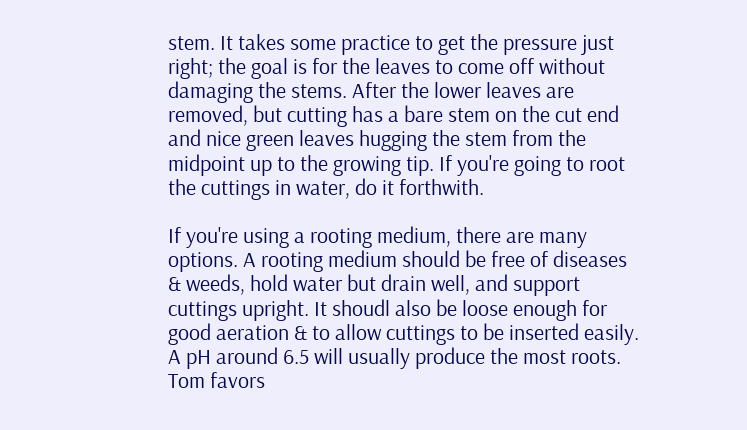stem. It takes some practice to get the pressure just right; the goal is for the leaves to come off without damaging the stems. After the lower leaves are removed, but cutting has a bare stem on the cut end and nice green leaves hugging the stem from the midpoint up to the growing tip. If you're going to root the cuttings in water, do it forthwith.

If you're using a rooting medium, there are many options. A rooting medium should be free of diseases & weeds, hold water but drain well, and support cuttings upright. It shoudl also be loose enough for good aeration & to allow cuttings to be inserted easily. A pH around 6.5 will usually produce the most roots. Tom favors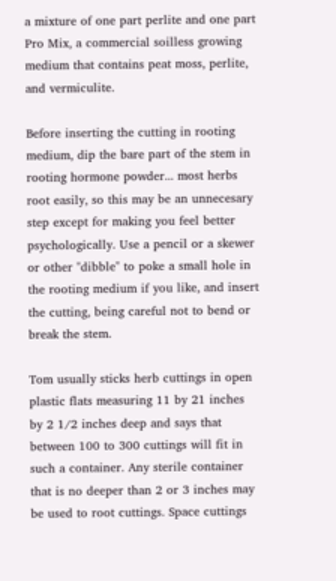a mixture of one part perlite and one part Pro Mix, a commercial soilless growing medium that contains peat moss, perlite, and vermiculite.

Before inserting the cutting in rooting medium, dip the bare part of the stem in rooting hormone powder... most herbs root easily, so this may be an unnecesary step except for making you feel better psychologically. Use a pencil or a skewer or other "dibble" to poke a small hole in the rooting medium if you like, and insert the cutting, being careful not to bend or break the stem.

Tom usually sticks herb cuttings in open plastic flats measuring 11 by 21 inches by 2 1/2 inches deep and says that between 100 to 300 cuttings will fit in such a container. Any sterile container that is no deeper than 2 or 3 inches may be used to root cuttings. Space cuttings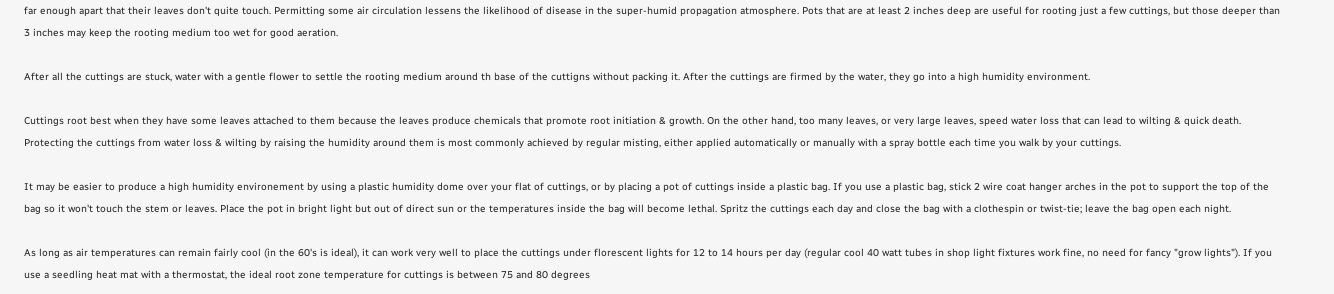far enough apart that their leaves don't quite touch. Permitting some air circulation lessens the likelihood of disease in the super-humid propagation atmosphere. Pots that are at least 2 inches deep are useful for rooting just a few cuttings, but those deeper than 3 inches may keep the rooting medium too wet for good aeration.

After all the cuttings are stuck, water with a gentle flower to settle the rooting medium around th base of the cuttigns without packing it. After the cuttings are firmed by the water, they go into a high humidity environment.

Cuttings root best when they have some leaves attached to them because the leaves produce chemicals that promote root initiation & growth. On the other hand, too many leaves, or very large leaves, speed water loss that can lead to wilting & quick death. Protecting the cuttings from water loss & wilting by raising the humidity around them is most commonly achieved by regular misting, either applied automatically or manually with a spray bottle each time you walk by your cuttings.

It may be easier to produce a high humidity environement by using a plastic humidity dome over your flat of cuttings, or by placing a pot of cuttings inside a plastic bag. If you use a plastic bag, stick 2 wire coat hanger arches in the pot to support the top of the bag so it won't touch the stem or leaves. Place the pot in bright light but out of direct sun or the temperatures inside the bag will become lethal. Spritz the cuttings each day and close the bag with a clothespin or twist-tie; leave the bag open each night.

As long as air temperatures can remain fairly cool (in the 60's is ideal), it can work very well to place the cuttings under florescent lights for 12 to 14 hours per day (regular cool 40 watt tubes in shop light fixtures work fine, no need for fancy "grow lights"). If you use a seedling heat mat with a thermostat, the ideal root zone temperature for cuttings is between 75 and 80 degrees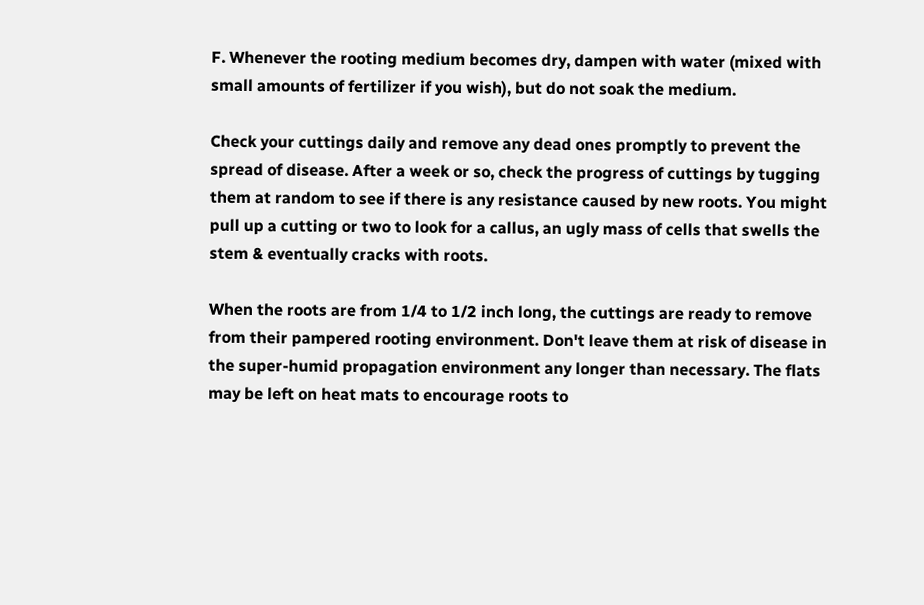F. Whenever the rooting medium becomes dry, dampen with water (mixed with small amounts of fertilizer if you wish), but do not soak the medium.

Check your cuttings daily and remove any dead ones promptly to prevent the spread of disease. After a week or so, check the progress of cuttings by tugging them at random to see if there is any resistance caused by new roots. You might pull up a cutting or two to look for a callus, an ugly mass of cells that swells the stem & eventually cracks with roots.

When the roots are from 1/4 to 1/2 inch long, the cuttings are ready to remove from their pampered rooting environment. Don't leave them at risk of disease in the super-humid propagation environment any longer than necessary. The flats may be left on heat mats to encourage roots to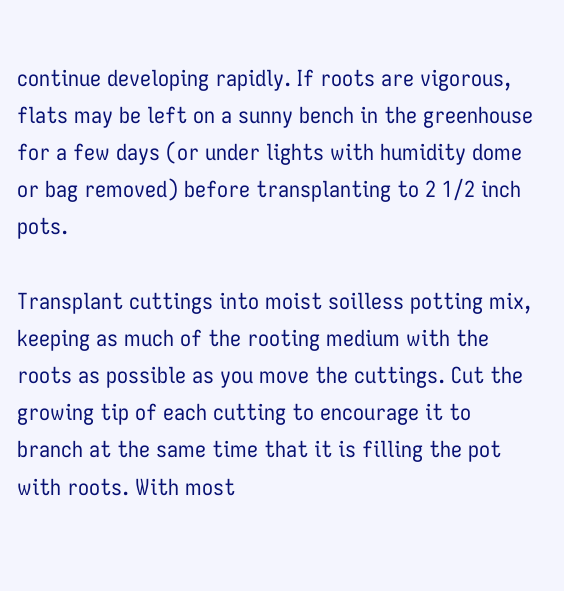continue developing rapidly. If roots are vigorous, flats may be left on a sunny bench in the greenhouse for a few days (or under lights with humidity dome or bag removed) before transplanting to 2 1/2 inch pots.

Transplant cuttings into moist soilless potting mix, keeping as much of the rooting medium with the roots as possible as you move the cuttings. Cut the growing tip of each cutting to encourage it to branch at the same time that it is filling the pot with roots. With most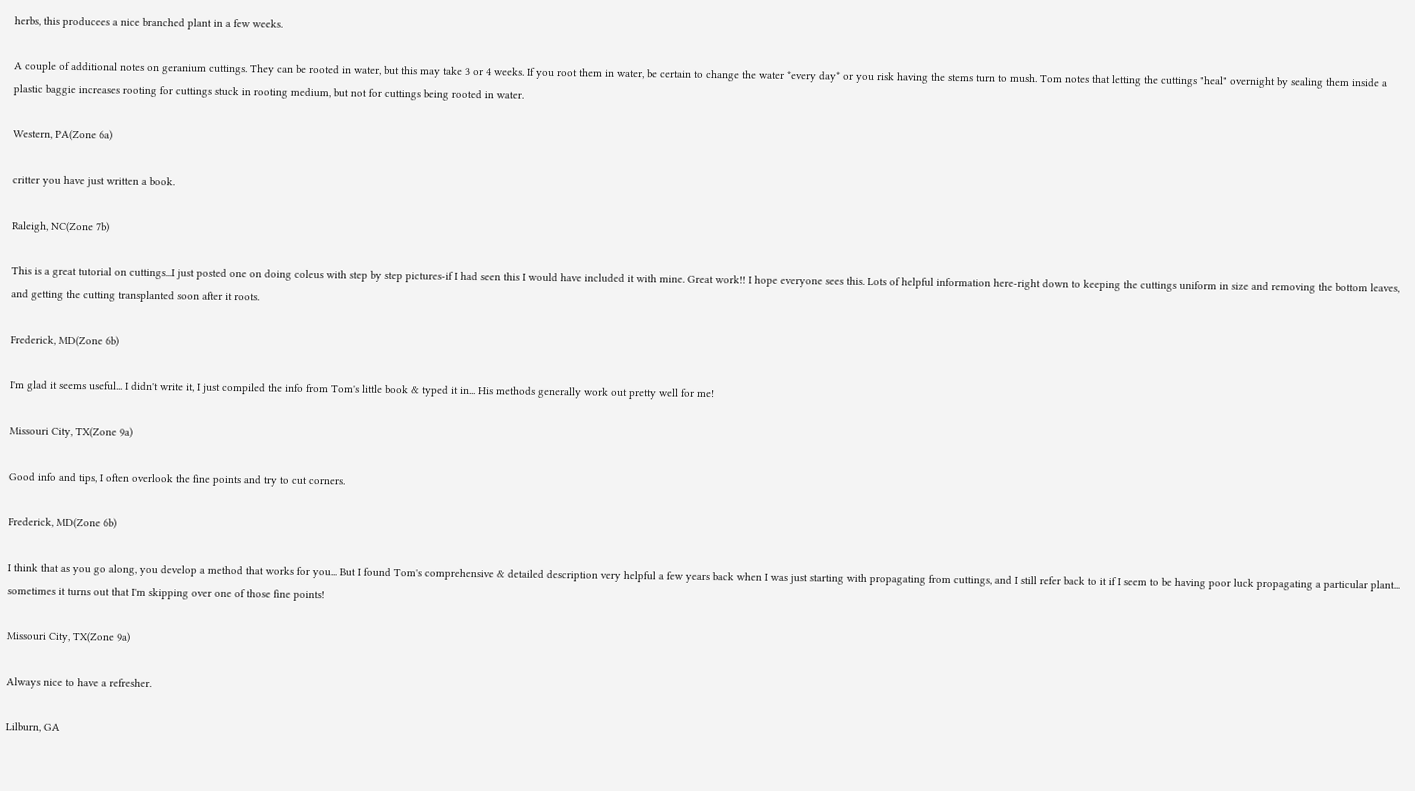herbs, this producees a nice branched plant in a few weeks.

A couple of additional notes on geranium cuttings. They can be rooted in water, but this may take 3 or 4 weeks. If you root them in water, be certain to change the water *every day* or you risk having the stems turn to mush. Tom notes that letting the cuttings "heal" overnight by sealing them inside a plastic baggie increases rooting for cuttings stuck in rooting medium, but not for cuttings being rooted in water.

Western, PA(Zone 6a)

critter you have just written a book.

Raleigh, NC(Zone 7b)

This is a great tutorial on cuttings...I just posted one on doing coleus with step by step pictures-if I had seen this I would have included it with mine. Great work!! I hope everyone sees this. Lots of helpful information here-right down to keeping the cuttings uniform in size and removing the bottom leaves, and getting the cutting transplanted soon after it roots.

Frederick, MD(Zone 6b)

I'm glad it seems useful... I didn't write it, I just compiled the info from Tom's little book & typed it in... His methods generally work out pretty well for me!

Missouri City, TX(Zone 9a)

Good info and tips, I often overlook the fine points and try to cut corners.

Frederick, MD(Zone 6b)

I think that as you go along, you develop a method that works for you... But I found Tom's comprehensive & detailed description very helpful a few years back when I was just starting with propagating from cuttings, and I still refer back to it if I seem to be having poor luck propagating a particular plant... sometimes it turns out that I'm skipping over one of those fine points!

Missouri City, TX(Zone 9a)

Always nice to have a refresher.

Lilburn, GA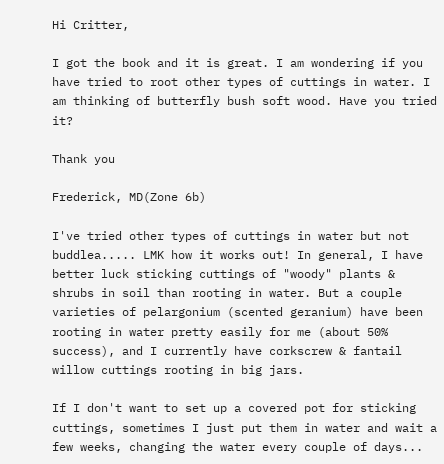Hi Critter,

I got the book and it is great. I am wondering if you have tried to root other types of cuttings in water. I am thinking of butterfly bush soft wood. Have you tried it?

Thank you

Frederick, MD(Zone 6b)

I've tried other types of cuttings in water but not buddlea..... LMK how it works out! In general, I have better luck sticking cuttings of "woody" plants & shrubs in soil than rooting in water. But a couple varieties of pelargonium (scented geranium) have been rooting in water pretty easily for me (about 50% success), and I currently have corkscrew & fantail willow cuttings rooting in big jars.

If I don't want to set up a covered pot for sticking cuttings, sometimes I just put them in water and wait a few weeks, changing the water every couple of days...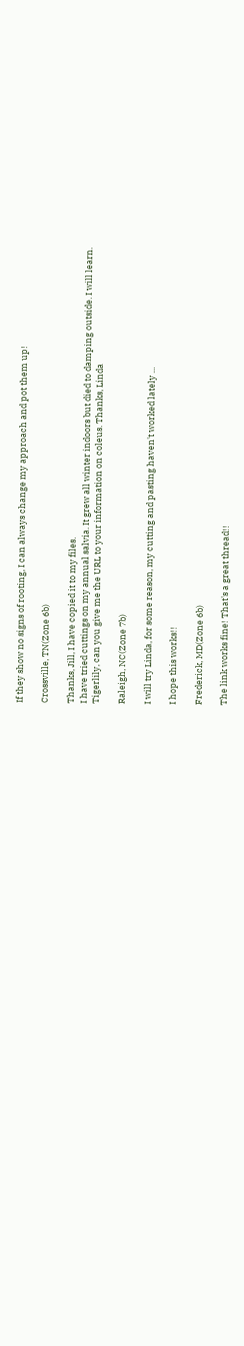If they show no signs of rooting, I can always change my approach and pot them up!

Crossville, TN(Zone 6b)

Thanks, Jill, I have copied it to my files.
I have tried cuttings on my annual salvia. It grew all winter indoors but died to damping outside. I will learn.
Tigerlily, can you give me the URL to your information on coleus. Thanks, Linda

Raleigh, NC(Zone 7b)

I will try Linda, for some reason, my cutting and pasting haven't worked lately ...

I hope this works!!

Frederick, MD(Zone 6b)

The link works fine! That's a great thread!!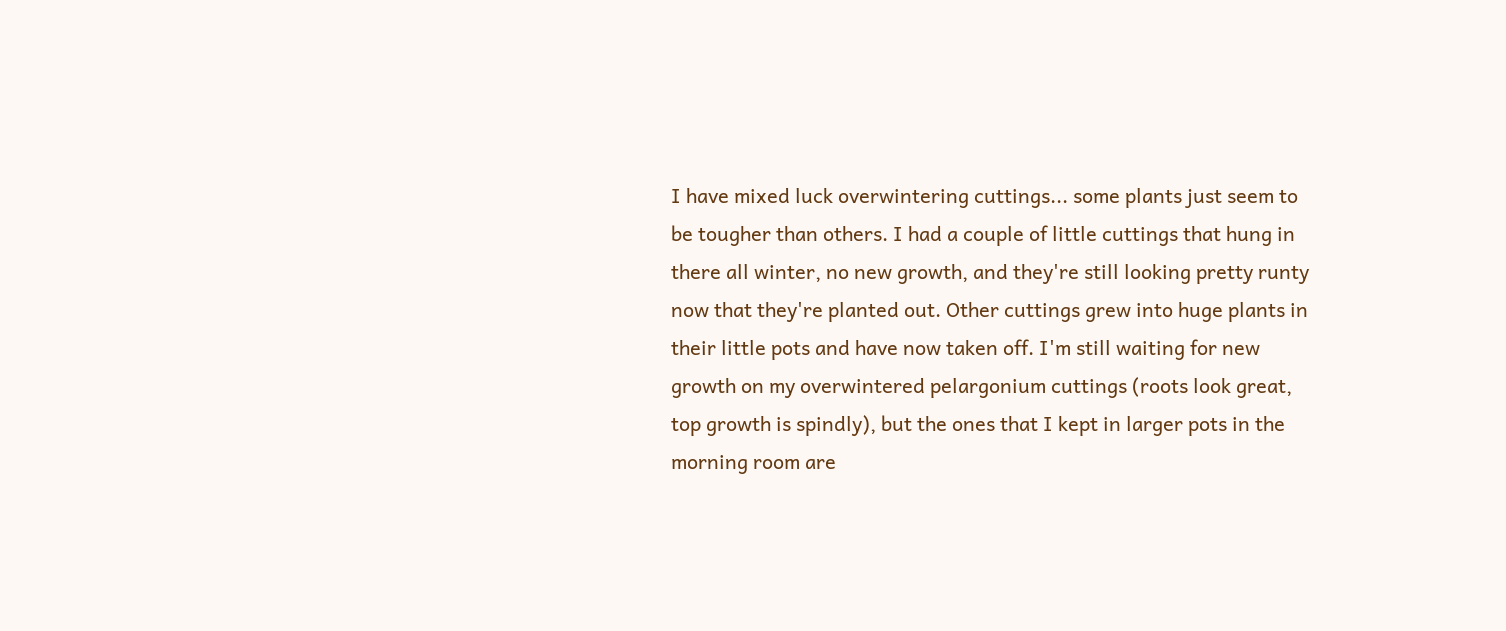I have mixed luck overwintering cuttings... some plants just seem to be tougher than others. I had a couple of little cuttings that hung in there all winter, no new growth, and they're still looking pretty runty now that they're planted out. Other cuttings grew into huge plants in their little pots and have now taken off. I'm still waiting for new growth on my overwintered pelargonium cuttings (roots look great, top growth is spindly), but the ones that I kept in larger pots in the morning room are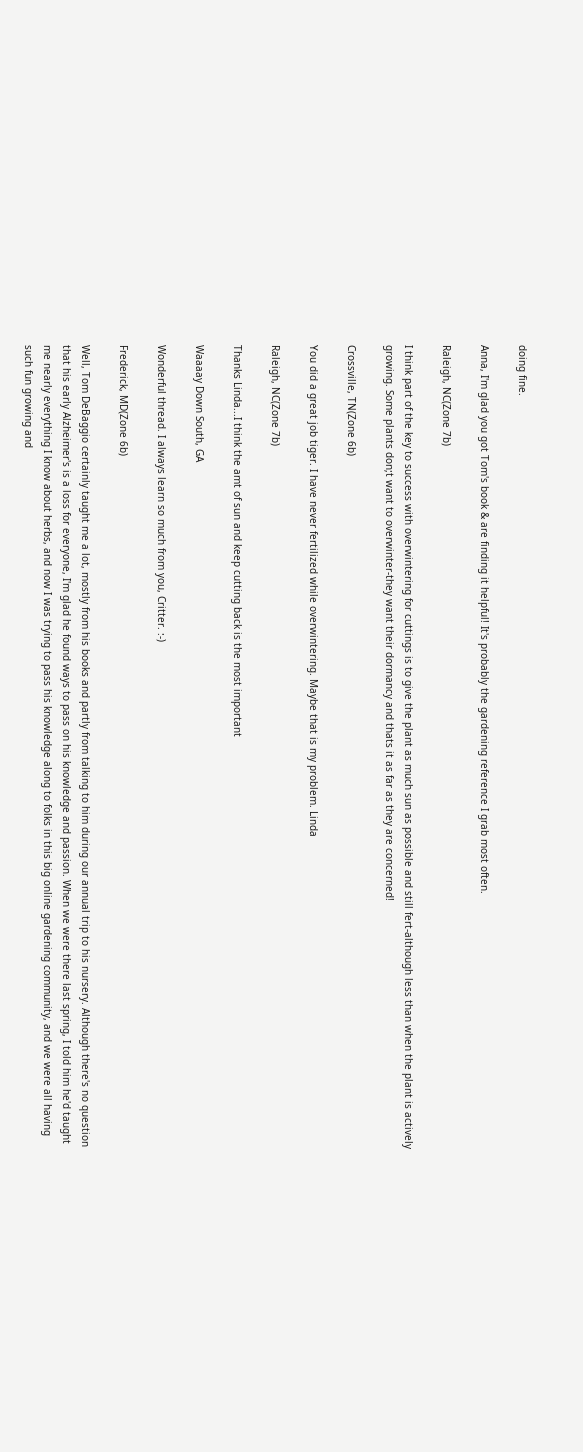doing fine.

Anna, I'm glad you got Tom's book & are finding it helpful! It's probably the gardening reference I grab most often.

Raleigh, NC(Zone 7b)

I think part of the key to success with overwintering for cuttings is to give the plant as much sun as possible and still fert-although less than when the plant is actively growing. Some plants don;t want to overwinter-they want their dormancy and thats it as far as they are concerned!

Crossville, TN(Zone 6b)

You did a great job tiger. I have never fertilized while overwintering. Maybe that is my problem. Linda

Raleigh, NC(Zone 7b)

Thanks Linda...I think the amt of sun and keep cutting back is the most important

Waaaay Down South, GA

Wonderful thread. I always learn so much from you, Critter. :-)

Frederick, MD(Zone 6b)

Well, Tom DeBaggio certainly taught me a lot, mostly from his books and partly from talking to him during our annual trip to his nursery. Although there's no question that his early Alzheimer's is a loss for everyone, I'm glad he found ways to pass on his knowledge and passion. When we were there last spring, I told him he'd taught me nearly everything I know about herbs, and now I was trying to pass his knowledge along to folks in this big online gardening community, and we were all having such fun growing and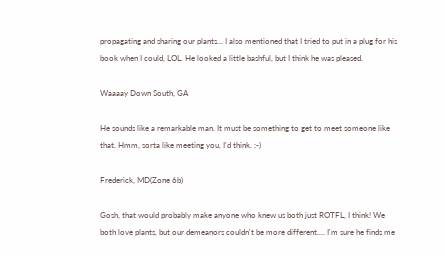propagating and sharing our plants... I also mentioned that I tried to put in a plug for his book when I could, LOL. He looked a little bashful, but I think he was pleased.

Waaaay Down South, GA

He sounds like a remarkable man. It must be something to get to meet someone like that. Hmm, sorta like meeting you, I'd think. :-)

Frederick, MD(Zone 6b)

Gosh, that would probably make anyone who knew us both just ROTFL, I think! We both love plants, but our demeanors couldn't be more different.... I'm sure he finds me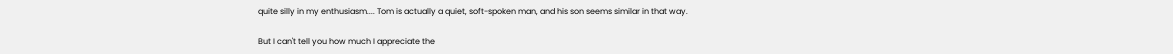quite silly in my enthusiasm.... Tom is actually a quiet, soft-spoken man, and his son seems similar in that way.

But I can't tell you how much I appreciate the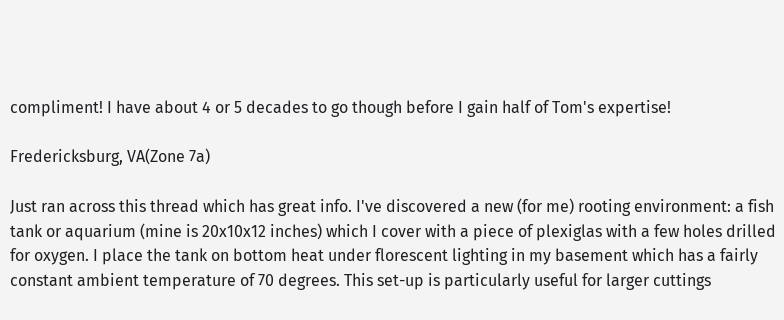compliment! I have about 4 or 5 decades to go though before I gain half of Tom's expertise!

Fredericksburg, VA(Zone 7a)

Just ran across this thread which has great info. I've discovered a new (for me) rooting environment: a fish tank or aquarium (mine is 20x10x12 inches) which I cover with a piece of plexiglas with a few holes drilled for oxygen. I place the tank on bottom heat under florescent lighting in my basement which has a fairly constant ambient temperature of 70 degrees. This set-up is particularly useful for larger cuttings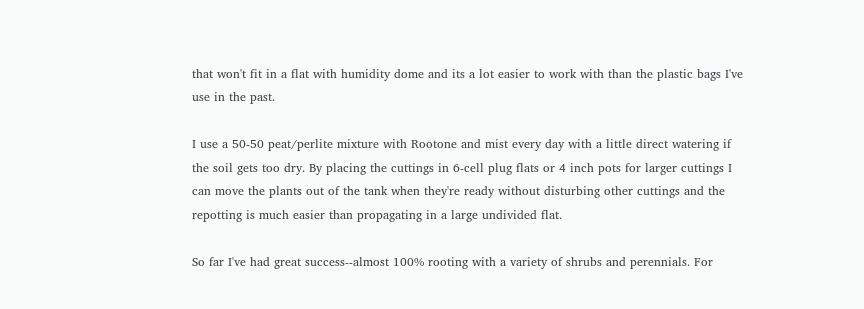that won't fit in a flat with humidity dome and its a lot easier to work with than the plastic bags I've use in the past.

I use a 50-50 peat/perlite mixture with Rootone and mist every day with a little direct watering if the soil gets too dry. By placing the cuttings in 6-cell plug flats or 4 inch pots for larger cuttings I can move the plants out of the tank when they're ready without disturbing other cuttings and the repotting is much easier than propagating in a large undivided flat.

So far I've had great success--almost 100% rooting with a variety of shrubs and perennials. For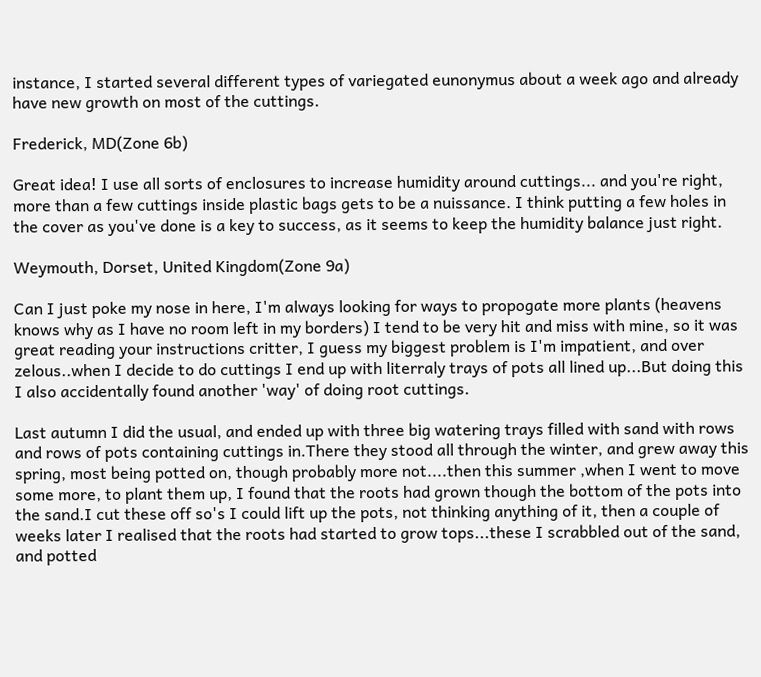instance, I started several different types of variegated eunonymus about a week ago and already have new growth on most of the cuttings.

Frederick, MD(Zone 6b)

Great idea! I use all sorts of enclosures to increase humidity around cuttings... and you're right, more than a few cuttings inside plastic bags gets to be a nuissance. I think putting a few holes in the cover as you've done is a key to success, as it seems to keep the humidity balance just right.

Weymouth, Dorset, United Kingdom(Zone 9a)

Can I just poke my nose in here, I'm always looking for ways to propogate more plants (heavens knows why as I have no room left in my borders) I tend to be very hit and miss with mine, so it was great reading your instructions critter, I guess my biggest problem is I'm impatient, and over zelous..when I decide to do cuttings I end up with literraly trays of pots all lined up...But doing this I also accidentally found another 'way' of doing root cuttings.

Last autumn I did the usual, and ended up with three big watering trays filled with sand with rows and rows of pots containing cuttings in.There they stood all through the winter, and grew away this spring, most being potted on, though probably more not....then this summer ,when I went to move some more, to plant them up, I found that the roots had grown though the bottom of the pots into the sand.I cut these off so's I could lift up the pots, not thinking anything of it, then a couple of weeks later I realised that the roots had started to grow tops...these I scrabbled out of the sand, and potted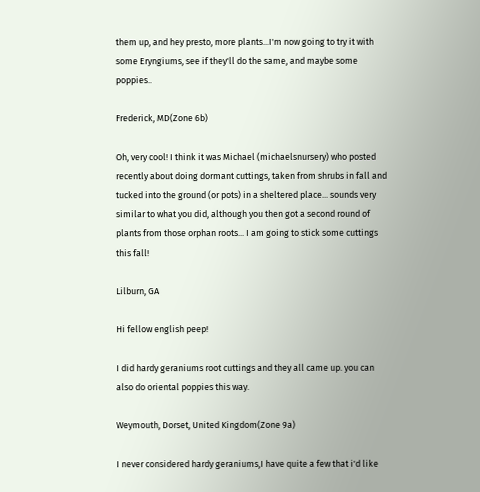them up, and hey presto, more plants...I'm now going to try it with some Eryngiums, see if they'll do the same, and maybe some poppies..

Frederick, MD(Zone 6b)

Oh, very cool! I think it was Michael (michaelsnursery) who posted recently about doing dormant cuttings, taken from shrubs in fall and tucked into the ground (or pots) in a sheltered place... sounds very similar to what you did, although you then got a second round of plants from those orphan roots... I am going to stick some cuttings this fall!

Lilburn, GA

Hi fellow english peep!

I did hardy geraniums root cuttings and they all came up. you can also do oriental poppies this way.

Weymouth, Dorset, United Kingdom(Zone 9a)

I never considered hardy geraniums,I have quite a few that i'd like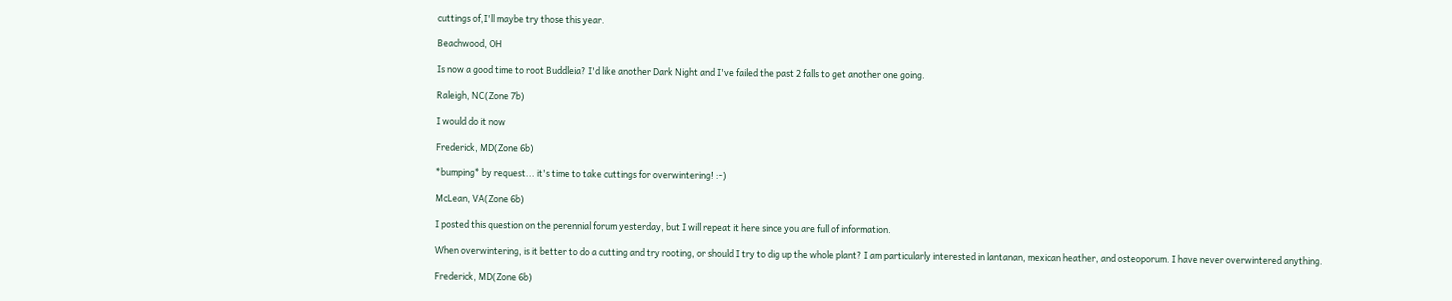cuttings of,I'll maybe try those this year.

Beachwood, OH

Is now a good time to root Buddleia? I'd like another Dark Night and I've failed the past 2 falls to get another one going.

Raleigh, NC(Zone 7b)

I would do it now

Frederick, MD(Zone 6b)

*bumping* by request... it's time to take cuttings for overwintering! :-)

McLean, VA(Zone 6b)

I posted this question on the perennial forum yesterday, but I will repeat it here since you are full of information.

When overwintering, is it better to do a cutting and try rooting, or should I try to dig up the whole plant? I am particularly interested in lantanan, mexican heather, and osteoporum. I have never overwintered anything.

Frederick, MD(Zone 6b)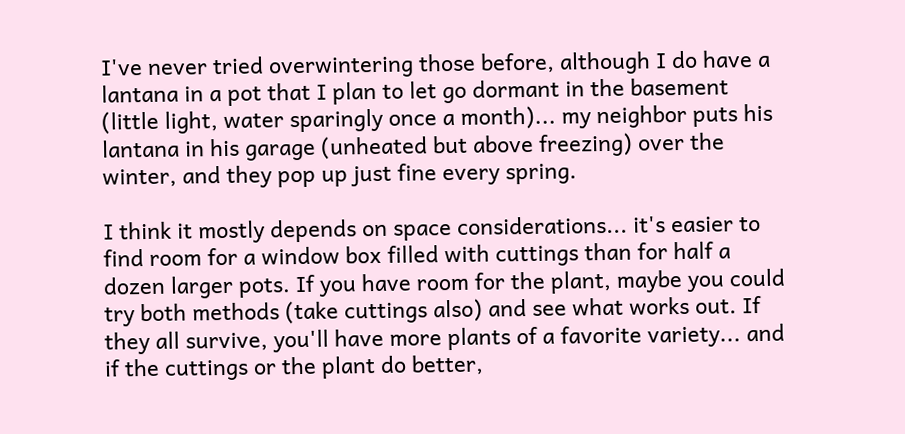I've never tried overwintering those before, although I do have a lantana in a pot that I plan to let go dormant in the basement (little light, water sparingly once a month)... my neighbor puts his lantana in his garage (unheated but above freezing) over the winter, and they pop up just fine every spring.

I think it mostly depends on space considerations... it's easier to find room for a window box filled with cuttings than for half a dozen larger pots. If you have room for the plant, maybe you could try both methods (take cuttings also) and see what works out. If they all survive, you'll have more plants of a favorite variety... and if the cuttings or the plant do better,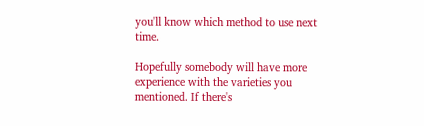you'll know which method to use next time.

Hopefully somebody will have more experience with the varieties you mentioned. If there's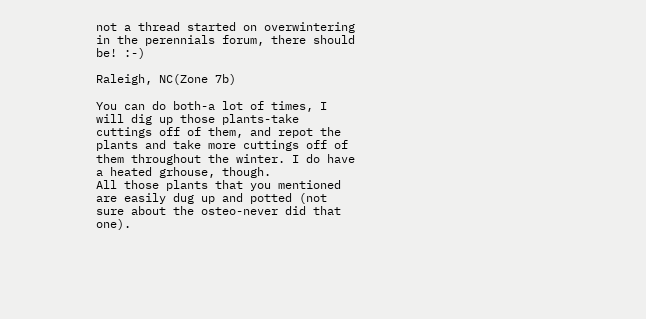not a thread started on overwintering in the perennials forum, there should be! :-)

Raleigh, NC(Zone 7b)

You can do both-a lot of times, I will dig up those plants-take cuttings off of them, and repot the plants and take more cuttings off of them throughout the winter. I do have a heated grhouse, though.
All those plants that you mentioned are easily dug up and potted (not sure about the osteo-never did that one).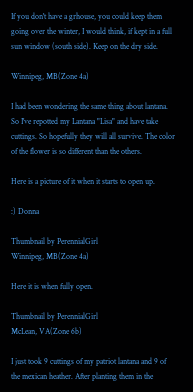If you don't have a grhouse, you could keep them going over the winter, I would think, if kept in a full sun window (south side). Keep on the dry side.

Winnipeg, MB(Zone 4a)

I had been wondering the same thing about lantana. So I've repotted my Lantana "Lisa" and have take cuttings. So hopefully they will all survive. The color of the flower is so different than the others.

Here is a picture of it when it starts to open up.

:) Donna

Thumbnail by PerennialGirl
Winnipeg, MB(Zone 4a)

Here it is when fully open.

Thumbnail by PerennialGirl
McLean, VA(Zone 6b)

I just took 9 cuttings of my patriot lantana and 9 of the mexican heather. After planting them in the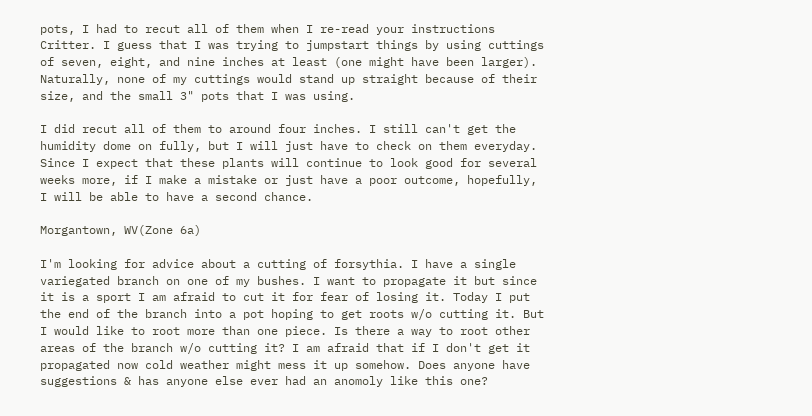pots, I had to recut all of them when I re-read your instructions Critter. I guess that I was trying to jumpstart things by using cuttings of seven, eight, and nine inches at least (one might have been larger). Naturally, none of my cuttings would stand up straight because of their size, and the small 3" pots that I was using.

I did recut all of them to around four inches. I still can't get the humidity dome on fully, but I will just have to check on them everyday. Since I expect that these plants will continue to look good for several weeks more, if I make a mistake or just have a poor outcome, hopefully, I will be able to have a second chance.

Morgantown, WV(Zone 6a)

I'm looking for advice about a cutting of forsythia. I have a single variegated branch on one of my bushes. I want to propagate it but since it is a sport I am afraid to cut it for fear of losing it. Today I put the end of the branch into a pot hoping to get roots w/o cutting it. But I would like to root more than one piece. Is there a way to root other areas of the branch w/o cutting it? I am afraid that if I don't get it propagated now cold weather might mess it up somehow. Does anyone have suggestions & has anyone else ever had an anomoly like this one?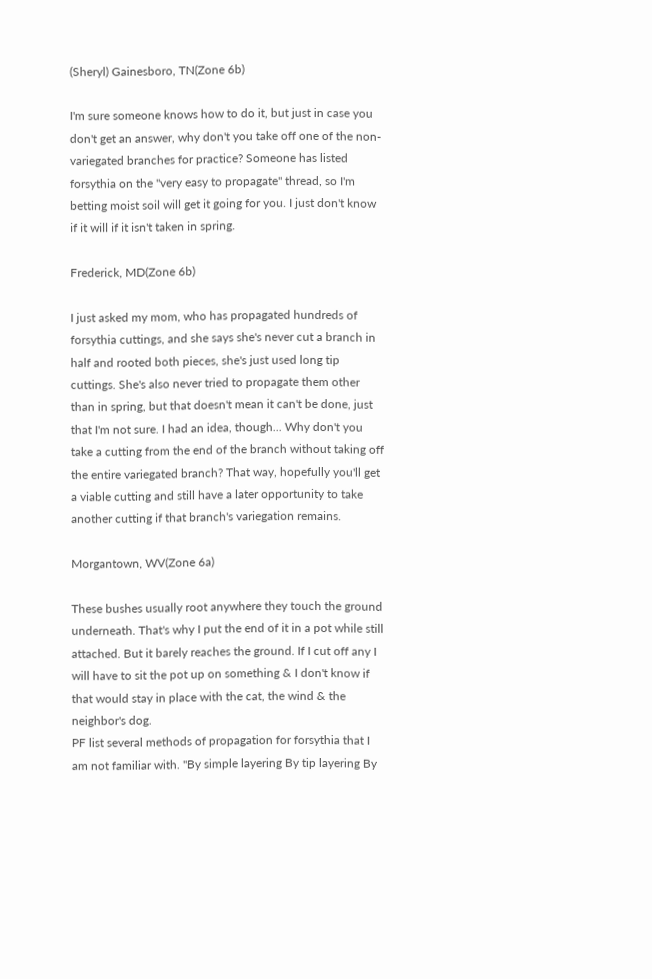(Sheryl) Gainesboro, TN(Zone 6b)

I'm sure someone knows how to do it, but just in case you don't get an answer, why don't you take off one of the non-variegated branches for practice? Someone has listed forsythia on the "very easy to propagate" thread, so I'm betting moist soil will get it going for you. I just don't know if it will if it isn't taken in spring.

Frederick, MD(Zone 6b)

I just asked my mom, who has propagated hundreds of forsythia cuttings, and she says she's never cut a branch in half and rooted both pieces, she's just used long tip cuttings. She's also never tried to propagate them other than in spring, but that doesn't mean it can't be done, just that I'm not sure. I had an idea, though... Why don't you take a cutting from the end of the branch without taking off the entire variegated branch? That way, hopefully you'll get a viable cutting and still have a later opportunity to take another cutting if that branch's variegation remains.

Morgantown, WV(Zone 6a)

These bushes usually root anywhere they touch the ground underneath. That's why I put the end of it in a pot while still attached. But it barely reaches the ground. If I cut off any I will have to sit the pot up on something & I don't know if that would stay in place with the cat, the wind & the neighbor's dog.
PF list several methods of propagation for forsythia that I am not familiar with. "By simple layering By tip layering By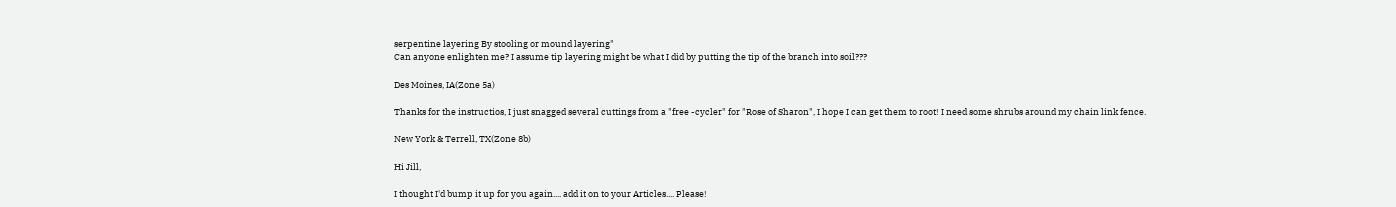serpentine layering By stooling or mound layering"
Can anyone enlighten me? I assume tip layering might be what I did by putting the tip of the branch into soil???

Des Moines, IA(Zone 5a)

Thanks for the instructios, I just snagged several cuttings from a "free -cycler" for "Rose of Sharon", I hope I can get them to root! I need some shrubs around my chain link fence.

New York & Terrell, TX(Zone 8b)

Hi Jill,

I thought I'd bump it up for you again.... add it on to your Articles.... Please!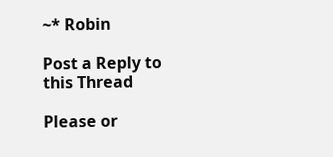~* Robin

Post a Reply to this Thread

Please or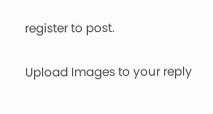register to post.

Upload Images to your reply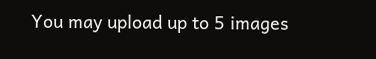You may upload up to 5 images